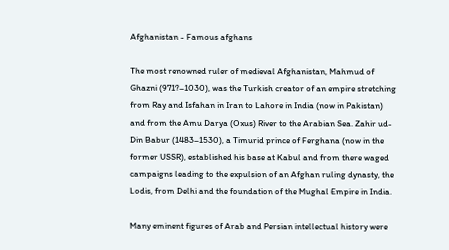Afghanistan - Famous afghans

The most renowned ruler of medieval Afghanistan, Mahmud of Ghazni (971?–1030), was the Turkish creator of an empire stretching from Ray and Isfahan in Iran to Lahore in India (now in Pakistan) and from the Amu Darya (Oxus) River to the Arabian Sea. Zahir ud-Din Babur (1483–1530), a Timurid prince of Ferghana (now in the former USSR), established his base at Kabul and from there waged campaigns leading to the expulsion of an Afghan ruling dynasty, the Lodis, from Delhi and the foundation of the Mughal Empire in India.

Many eminent figures of Arab and Persian intellectual history were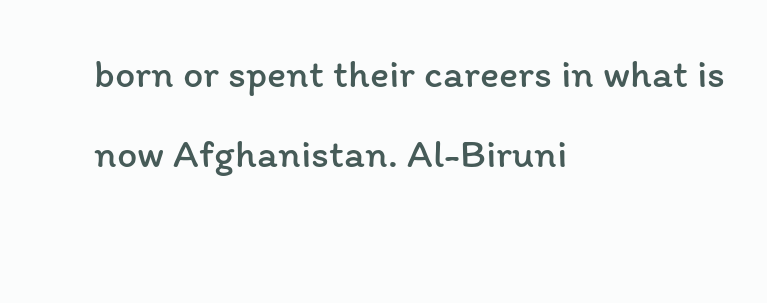born or spent their careers in what is now Afghanistan. Al-Biruni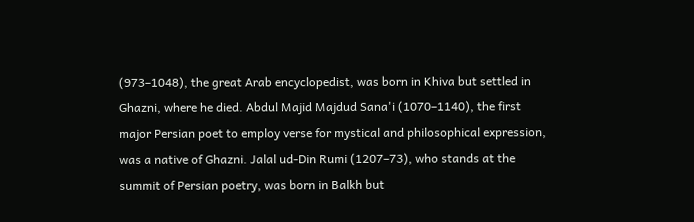(973–1048), the great Arab encyclopedist, was born in Khiva but settled in Ghazni, where he died. Abdul Majid Majdud Sana'i (1070–1140), the first major Persian poet to employ verse for mystical and philosophical expression, was a native of Ghazni. Jalal ud-Din Rumi (1207–73), who stands at the summit of Persian poetry, was born in Balkh but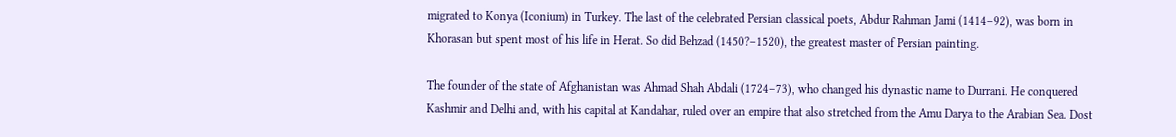migrated to Konya (Iconium) in Turkey. The last of the celebrated Persian classical poets, Abdur Rahman Jami (1414–92), was born in Khorasan but spent most of his life in Herat. So did Behzad (1450?–1520), the greatest master of Persian painting.

The founder of the state of Afghanistan was Ahmad Shah Abdali (1724–73), who changed his dynastic name to Durrani. He conquered Kashmir and Delhi and, with his capital at Kandahar, ruled over an empire that also stretched from the Amu Darya to the Arabian Sea. Dost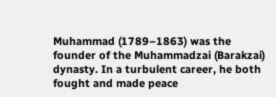Muhammad (1789–1863) was the founder of the Muhammadzai (Barakzai) dynasty. In a turbulent career, he both fought and made peace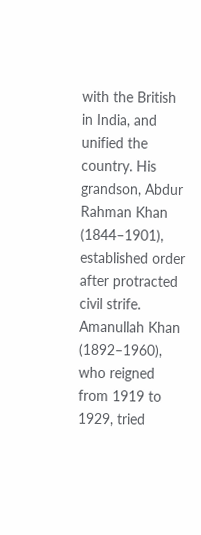with the British in India, and unified the country. His grandson, Abdur Rahman Khan (1844–1901), established order after protracted civil strife. Amanullah Khan (1892–1960), who reigned from 1919 to 1929, tried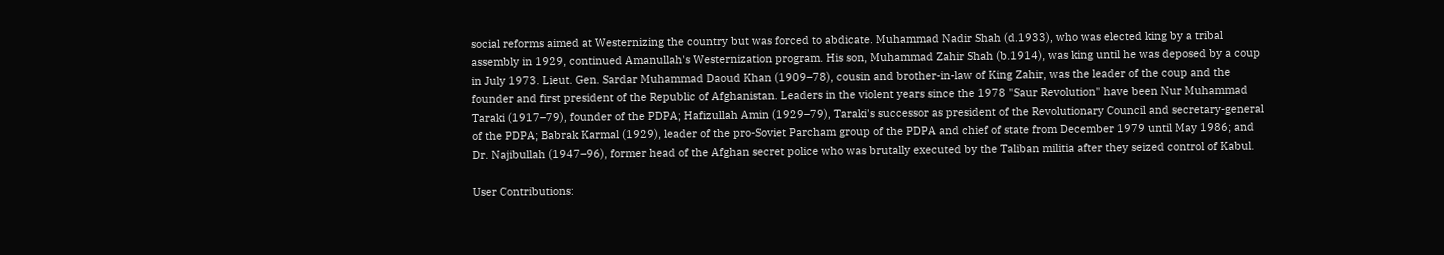social reforms aimed at Westernizing the country but was forced to abdicate. Muhammad Nadir Shah (d.1933), who was elected king by a tribal assembly in 1929, continued Amanullah's Westernization program. His son, Muhammad Zahir Shah (b.1914), was king until he was deposed by a coup in July 1973. Lieut. Gen. Sardar Muhammad Daoud Khan (1909–78), cousin and brother-in-law of King Zahir, was the leader of the coup and the founder and first president of the Republic of Afghanistan. Leaders in the violent years since the 1978 "Saur Revolution" have been Nur Muhammad Taraki (1917–79), founder of the PDPA; Hafizullah Amin (1929–79), Taraki's successor as president of the Revolutionary Council and secretary-general of the PDPA; Babrak Karmal (1929), leader of the pro-Soviet Parcham group of the PDPA and chief of state from December 1979 until May 1986; and Dr. Najibullah (1947–96), former head of the Afghan secret police who was brutally executed by the Taliban militia after they seized control of Kabul.

User Contributions: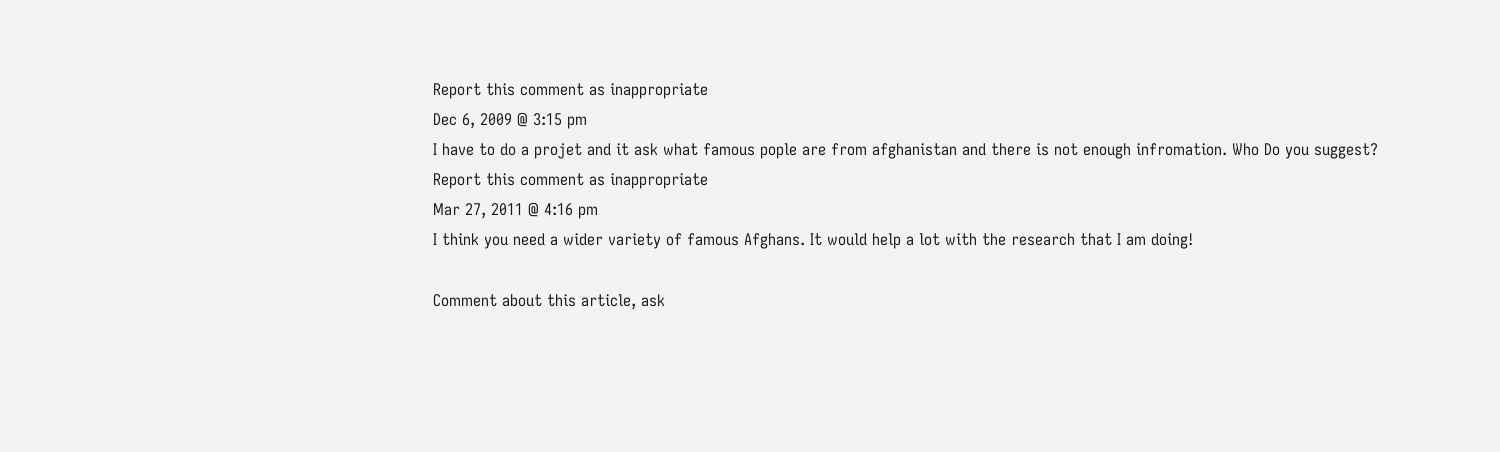Report this comment as inappropriate
Dec 6, 2009 @ 3:15 pm
I have to do a projet and it ask what famous pople are from afghanistan and there is not enough infromation. Who Do you suggest?
Report this comment as inappropriate
Mar 27, 2011 @ 4:16 pm
I think you need a wider variety of famous Afghans. It would help a lot with the research that I am doing!

Comment about this article, ask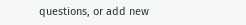questions, or add new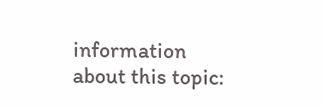information about this topic: